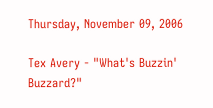Thursday, November 09, 2006

Tex Avery - "What's Buzzin' Buzzard?"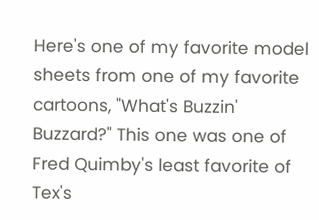Here's one of my favorite model sheets from one of my favorite cartoons, "What's Buzzin' Buzzard?" This one was one of Fred Quimby's least favorite of Tex's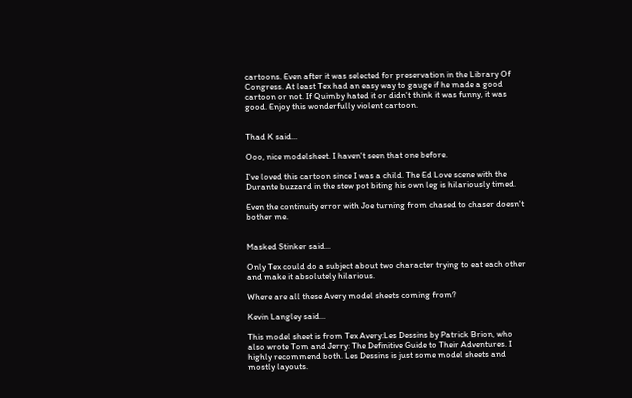cartoons. Even after it was selected for preservation in the Library Of Congress. At least Tex had an easy way to gauge if he made a good cartoon or not. If Quimby hated it or didn't think it was funny, it was good. Enjoy this wonderfully violent cartoon.


Thad K said...

Ooo, nice modelsheet. I haven't seen that one before.

I've loved this cartoon since I was a child. The Ed Love scene with the Durante buzzard in the stew pot biting his own leg is hilariously timed.

Even the continuity error with Joe turning from chased to chaser doesn't bother me.


Masked Stinker said...

Only Tex could do a subject about two character trying to eat each other and make it absolutely hilarious.

Where are all these Avery model sheets coming from?

Kevin Langley said...

This model sheet is from Tex Avery:Les Dessins by Patrick Brion, who also wrote Tom and Jerry: The Definitive Guide to Their Adventures. I highly recommend both. Les Dessins is just some model sheets and mostly layouts.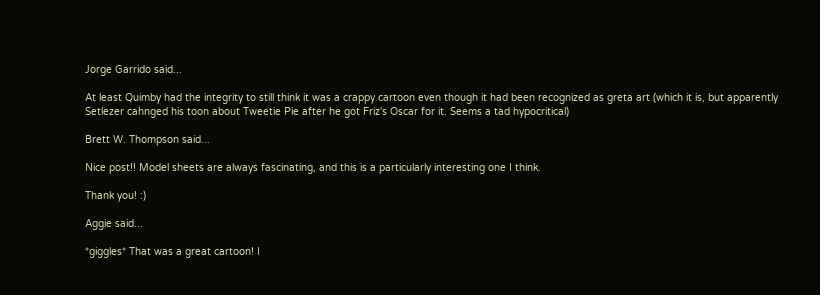Jorge Garrido said...

At least Quimby had the integrity to still think it was a crappy cartoon even though it had been recognized as greta art (which it is, but apparently Setlezer cahnged his toon about Tweetie Pie after he got Friz's Oscar for it. Seems a tad hypocritical)

Brett W. Thompson said...

Nice post!! Model sheets are always fascinating, and this is a particularly interesting one I think.

Thank you! :)

Aggie said...

*giggles* That was a great cartoon! I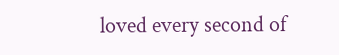loved every second of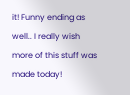it! Funny ending as well.. I really wish more of this stuff was made today!